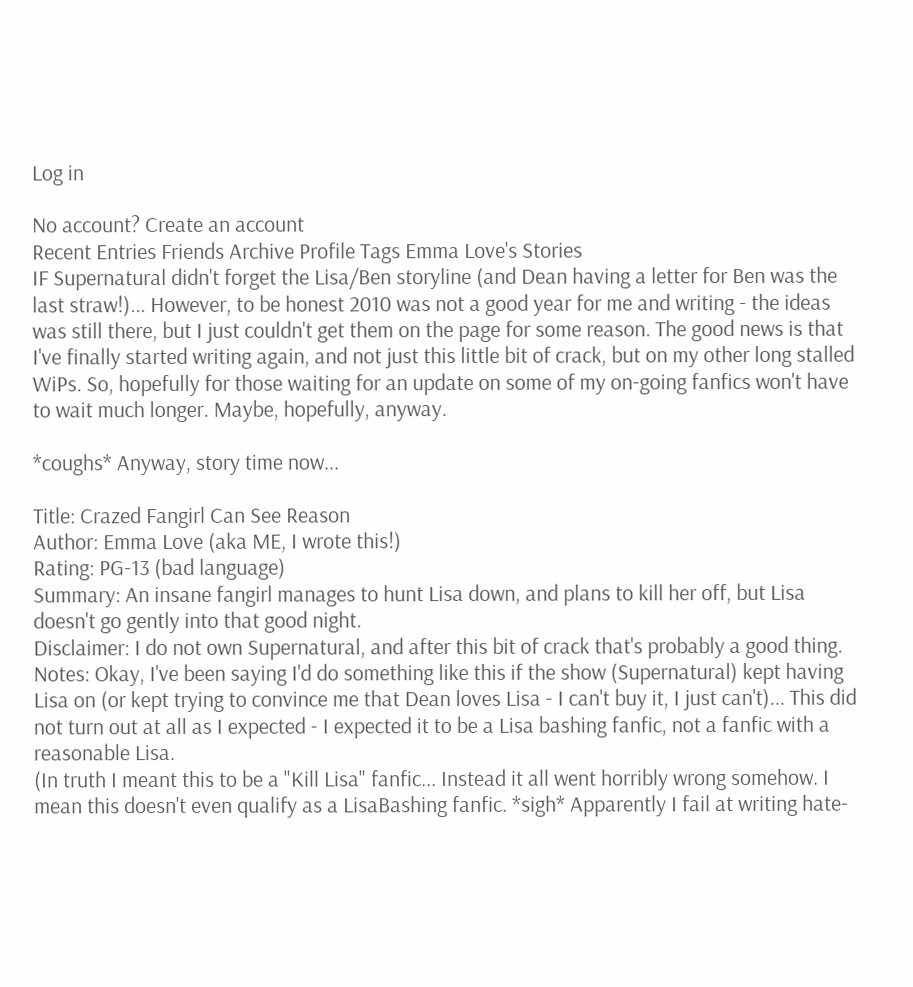Log in

No account? Create an account
Recent Entries Friends Archive Profile Tags Emma Love's Stories
IF Supernatural didn't forget the Lisa/Ben storyline (and Dean having a letter for Ben was the last straw!)... However, to be honest 2010 was not a good year for me and writing - the ideas was still there, but I just couldn't get them on the page for some reason. The good news is that I've finally started writing again, and not just this little bit of crack, but on my other long stalled WiPs. So, hopefully for those waiting for an update on some of my on-going fanfics won't have to wait much longer. Maybe, hopefully, anyway.

*coughs* Anyway, story time now...

Title: Crazed Fangirl Can See Reason
Author: Emma Love (aka ME, I wrote this!)
Rating: PG-13 (bad language)
Summary: An insane fangirl manages to hunt Lisa down, and plans to kill her off, but Lisa doesn't go gently into that good night.
Disclaimer: I do not own Supernatural, and after this bit of crack that's probably a good thing.
Notes: Okay, I've been saying I'd do something like this if the show (Supernatural) kept having Lisa on (or kept trying to convince me that Dean loves Lisa - I can't buy it, I just can't)... This did not turn out at all as I expected - I expected it to be a Lisa bashing fanfic, not a fanfic with a reasonable Lisa.
(In truth I meant this to be a "Kill Lisa" fanfic... Instead it all went horribly wrong somehow. I mean this doesn't even qualify as a LisaBashing fanfic. *sigh* Apparently I fail at writing hate-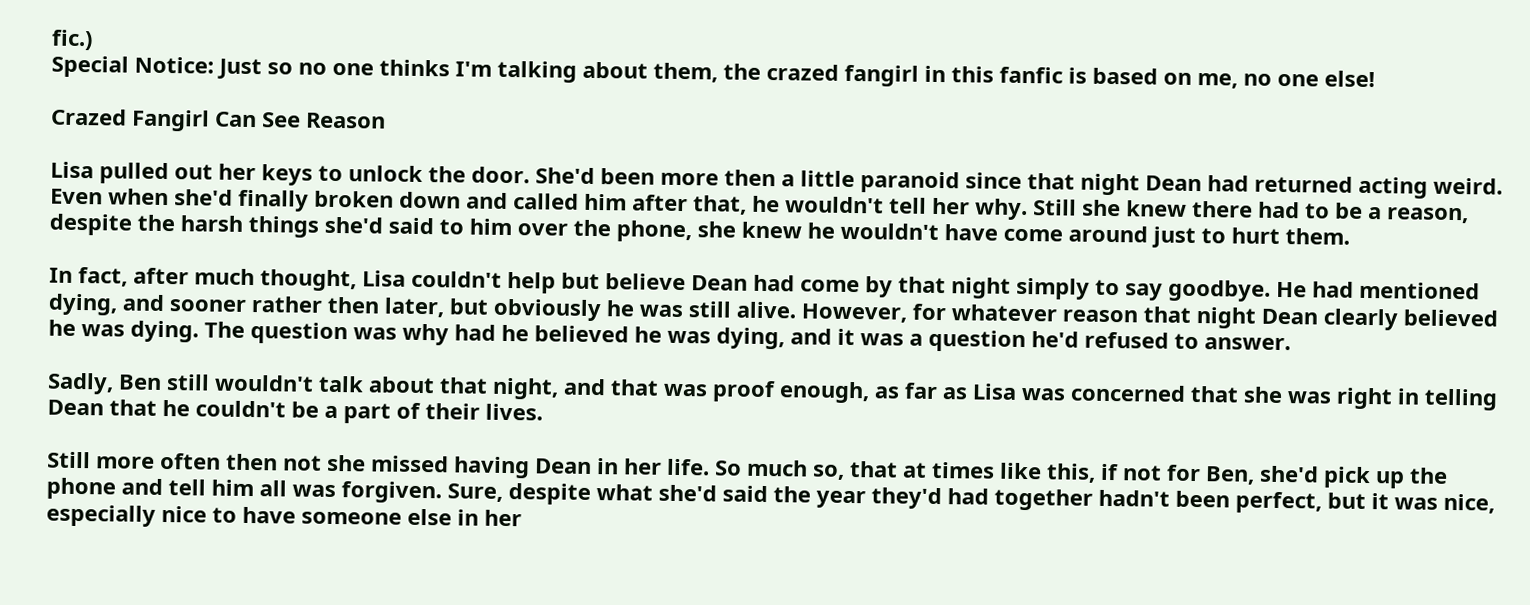fic.)
Special Notice: Just so no one thinks I'm talking about them, the crazed fangirl in this fanfic is based on me, no one else!

Crazed Fangirl Can See Reason

Lisa pulled out her keys to unlock the door. She'd been more then a little paranoid since that night Dean had returned acting weird. Even when she'd finally broken down and called him after that, he wouldn't tell her why. Still she knew there had to be a reason, despite the harsh things she'd said to him over the phone, she knew he wouldn't have come around just to hurt them.

In fact, after much thought, Lisa couldn't help but believe Dean had come by that night simply to say goodbye. He had mentioned dying, and sooner rather then later, but obviously he was still alive. However, for whatever reason that night Dean clearly believed he was dying. The question was why had he believed he was dying, and it was a question he'd refused to answer.

Sadly, Ben still wouldn't talk about that night, and that was proof enough, as far as Lisa was concerned that she was right in telling Dean that he couldn't be a part of their lives.

Still more often then not she missed having Dean in her life. So much so, that at times like this, if not for Ben, she'd pick up the phone and tell him all was forgiven. Sure, despite what she'd said the year they'd had together hadn't been perfect, but it was nice, especially nice to have someone else in her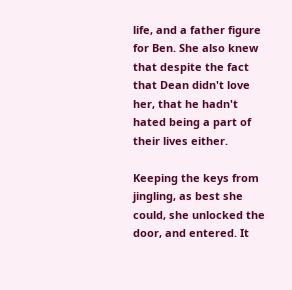life, and a father figure for Ben. She also knew that despite the fact that Dean didn't love her, that he hadn't hated being a part of their lives either.

Keeping the keys from jingling, as best she could, she unlocked the door, and entered. It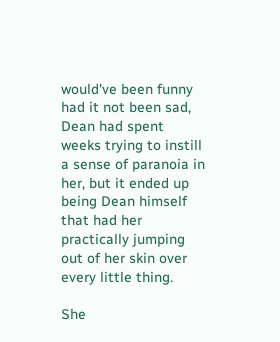would've been funny had it not been sad, Dean had spent weeks trying to instill a sense of paranoia in her, but it ended up being Dean himself that had her practically jumping out of her skin over every little thing.

She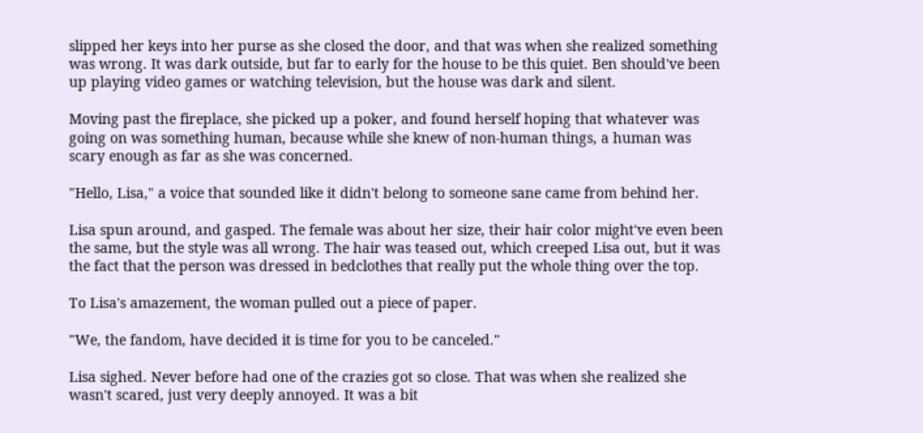slipped her keys into her purse as she closed the door, and that was when she realized something was wrong. It was dark outside, but far to early for the house to be this quiet. Ben should've been up playing video games or watching television, but the house was dark and silent.

Moving past the fireplace, she picked up a poker, and found herself hoping that whatever was going on was something human, because while she knew of non-human things, a human was scary enough as far as she was concerned.

"Hello, Lisa," a voice that sounded like it didn't belong to someone sane came from behind her.

Lisa spun around, and gasped. The female was about her size, their hair color might've even been the same, but the style was all wrong. The hair was teased out, which creeped Lisa out, but it was the fact that the person was dressed in bedclothes that really put the whole thing over the top.

To Lisa's amazement, the woman pulled out a piece of paper.

"We, the fandom, have decided it is time for you to be canceled."

Lisa sighed. Never before had one of the crazies got so close. That was when she realized she wasn't scared, just very deeply annoyed. It was a bit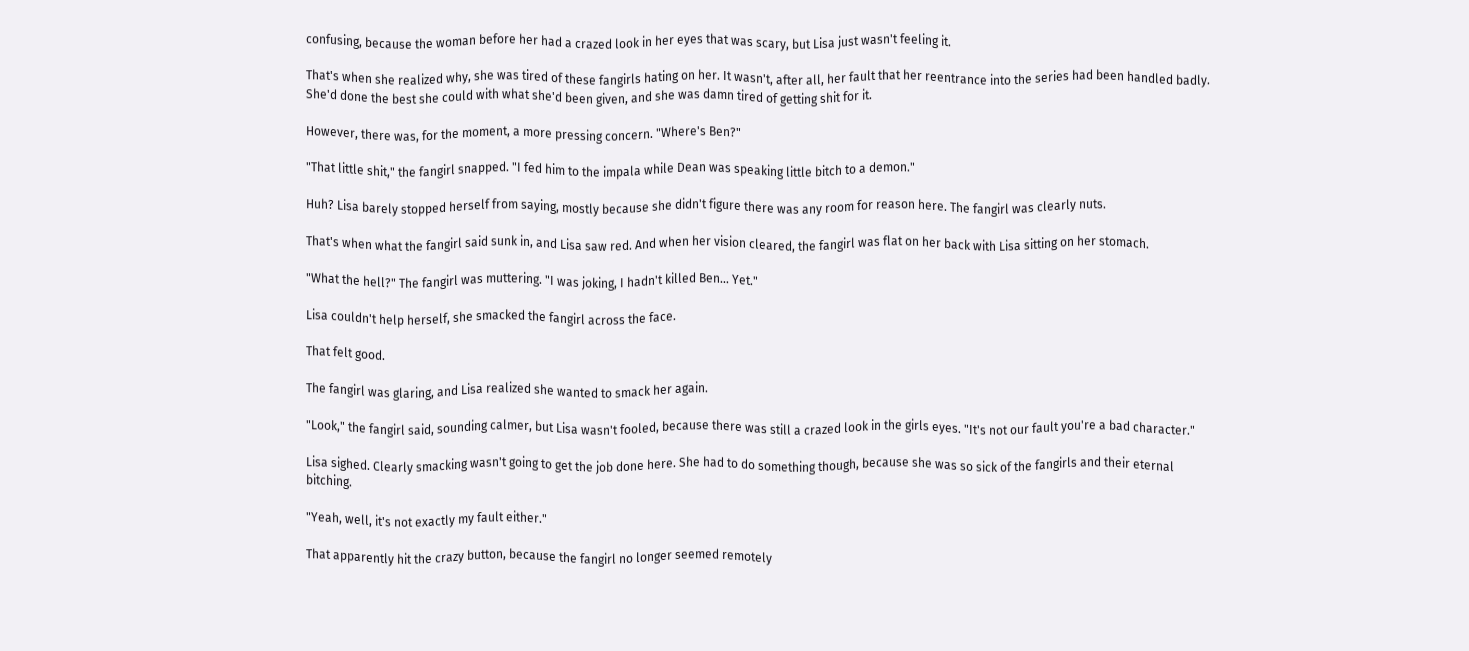confusing, because the woman before her had a crazed look in her eyes that was scary, but Lisa just wasn't feeling it.

That's when she realized why, she was tired of these fangirls hating on her. It wasn't, after all, her fault that her reentrance into the series had been handled badly. She'd done the best she could with what she'd been given, and she was damn tired of getting shit for it.

However, there was, for the moment, a more pressing concern. "Where's Ben?"

"That little shit," the fangirl snapped. "I fed him to the impala while Dean was speaking little bitch to a demon."

Huh? Lisa barely stopped herself from saying, mostly because she didn't figure there was any room for reason here. The fangirl was clearly nuts.

That's when what the fangirl said sunk in, and Lisa saw red. And when her vision cleared, the fangirl was flat on her back with Lisa sitting on her stomach.

"What the hell?" The fangirl was muttering. "I was joking, I hadn't killed Ben... Yet."

Lisa couldn't help herself, she smacked the fangirl across the face.

That felt good.

The fangirl was glaring, and Lisa realized she wanted to smack her again.

"Look," the fangirl said, sounding calmer, but Lisa wasn't fooled, because there was still a crazed look in the girls eyes. "It's not our fault you're a bad character."

Lisa sighed. Clearly smacking wasn't going to get the job done here. She had to do something though, because she was so sick of the fangirls and their eternal bitching.

"Yeah, well, it's not exactly my fault either."

That apparently hit the crazy button, because the fangirl no longer seemed remotely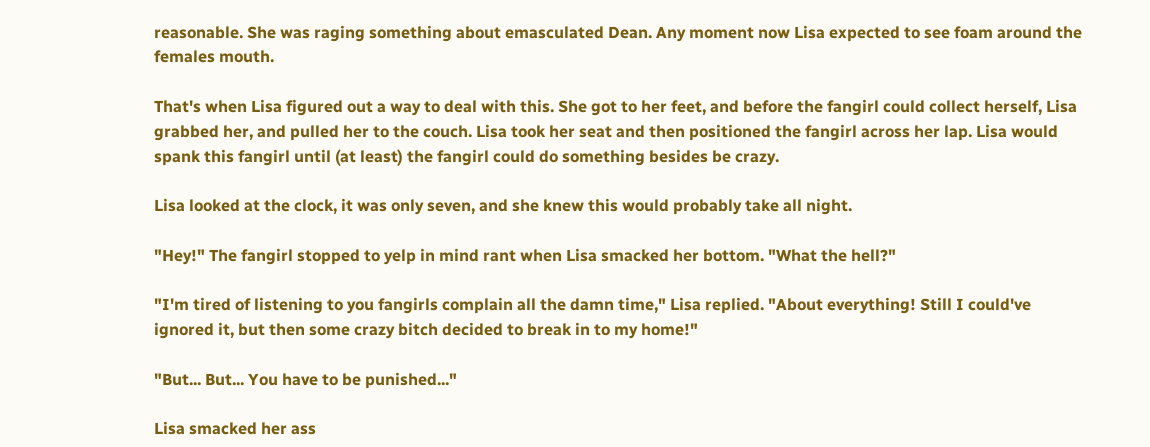reasonable. She was raging something about emasculated Dean. Any moment now Lisa expected to see foam around the females mouth.

That's when Lisa figured out a way to deal with this. She got to her feet, and before the fangirl could collect herself, Lisa grabbed her, and pulled her to the couch. Lisa took her seat and then positioned the fangirl across her lap. Lisa would spank this fangirl until (at least) the fangirl could do something besides be crazy.

Lisa looked at the clock, it was only seven, and she knew this would probably take all night.

"Hey!" The fangirl stopped to yelp in mind rant when Lisa smacked her bottom. "What the hell?"

"I'm tired of listening to you fangirls complain all the damn time," Lisa replied. "About everything! Still I could've ignored it, but then some crazy bitch decided to break in to my home!"

"But... But... You have to be punished..."

Lisa smacked her ass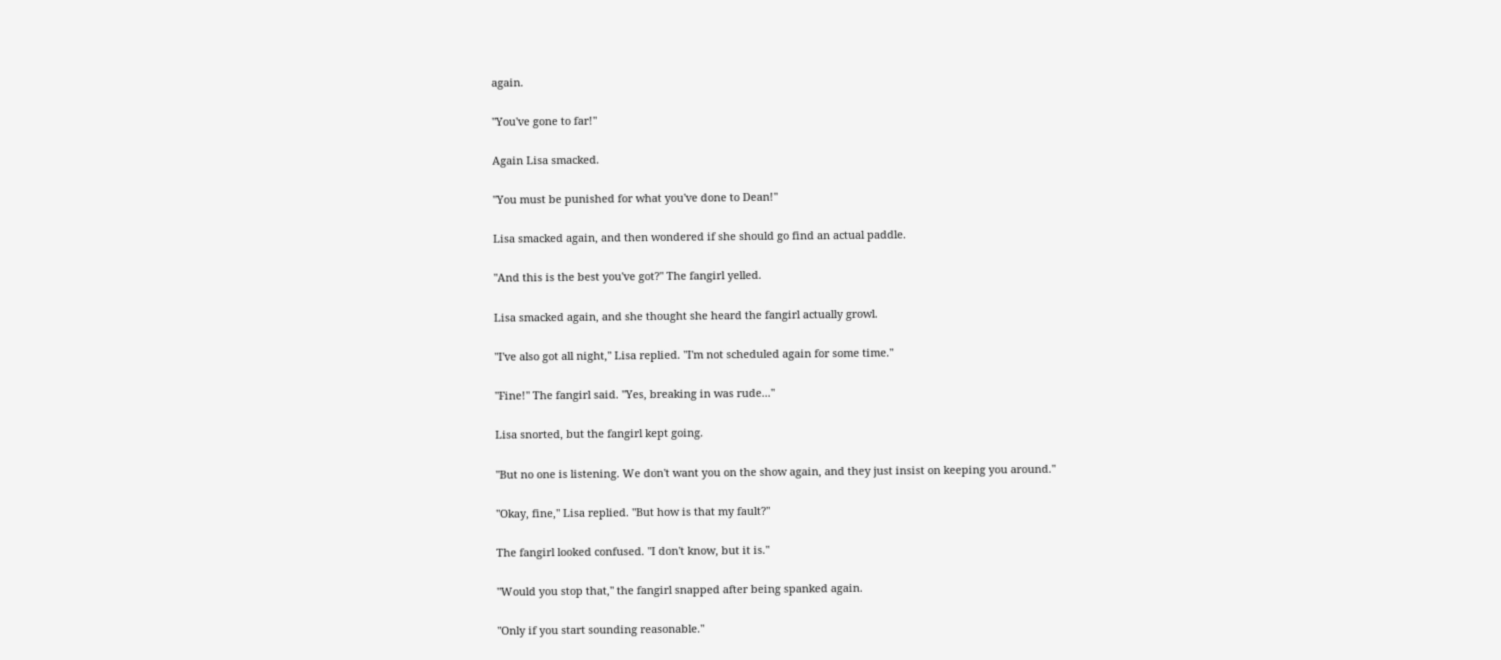again.

"You've gone to far!"

Again Lisa smacked.

"You must be punished for what you've done to Dean!"

Lisa smacked again, and then wondered if she should go find an actual paddle.

"And this is the best you've got?" The fangirl yelled.

Lisa smacked again, and she thought she heard the fangirl actually growl.

"I've also got all night," Lisa replied. "I'm not scheduled again for some time."

"Fine!" The fangirl said. "Yes, breaking in was rude..."

Lisa snorted, but the fangirl kept going.

"But no one is listening. We don't want you on the show again, and they just insist on keeping you around."

"Okay, fine," Lisa replied. "But how is that my fault?"

The fangirl looked confused. "I don't know, but it is."

"Would you stop that," the fangirl snapped after being spanked again.

"Only if you start sounding reasonable."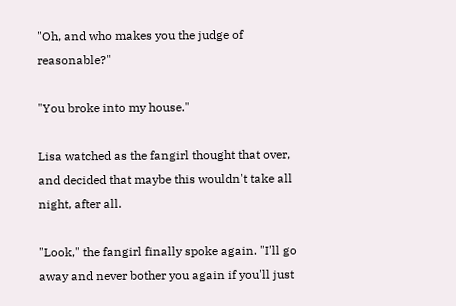"Oh, and who makes you the judge of reasonable?"

"You broke into my house."

Lisa watched as the fangirl thought that over, and decided that maybe this wouldn't take all night, after all.

"Look," the fangirl finally spoke again. "I'll go away and never bother you again if you'll just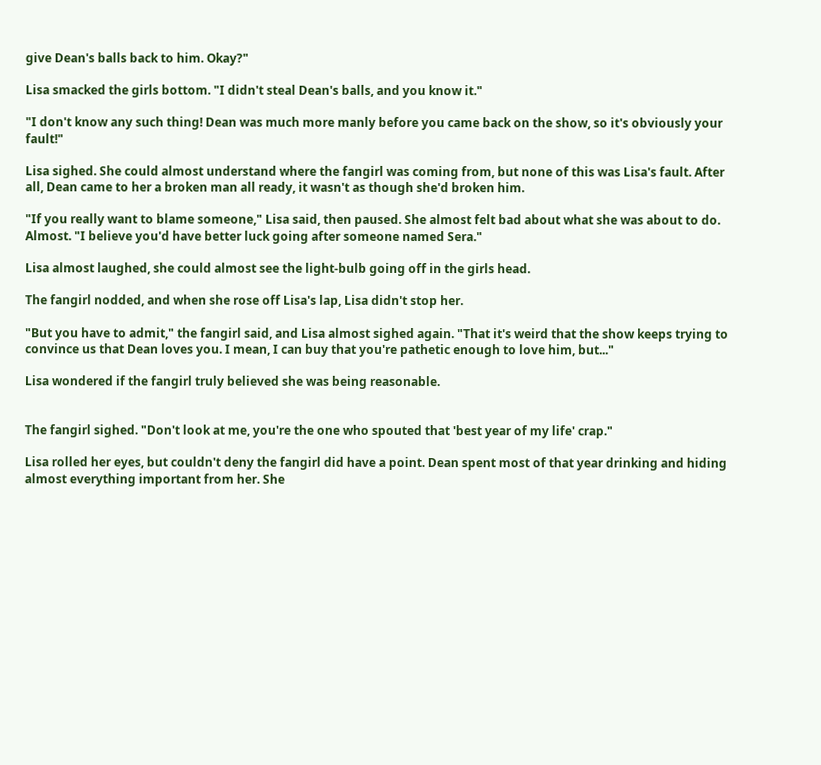give Dean's balls back to him. Okay?"

Lisa smacked the girls bottom. "I didn't steal Dean's balls, and you know it."

"I don't know any such thing! Dean was much more manly before you came back on the show, so it's obviously your fault!"

Lisa sighed. She could almost understand where the fangirl was coming from, but none of this was Lisa's fault. After all, Dean came to her a broken man all ready, it wasn't as though she'd broken him.

"If you really want to blame someone," Lisa said, then paused. She almost felt bad about what she was about to do. Almost. "I believe you'd have better luck going after someone named Sera."

Lisa almost laughed, she could almost see the light-bulb going off in the girls head.

The fangirl nodded, and when she rose off Lisa's lap, Lisa didn't stop her.

"But you have to admit," the fangirl said, and Lisa almost sighed again. "That it's weird that the show keeps trying to convince us that Dean loves you. I mean, I can buy that you're pathetic enough to love him, but..."

Lisa wondered if the fangirl truly believed she was being reasonable.


The fangirl sighed. "Don't look at me, you're the one who spouted that 'best year of my life' crap."

Lisa rolled her eyes, but couldn't deny the fangirl did have a point. Dean spent most of that year drinking and hiding almost everything important from her. She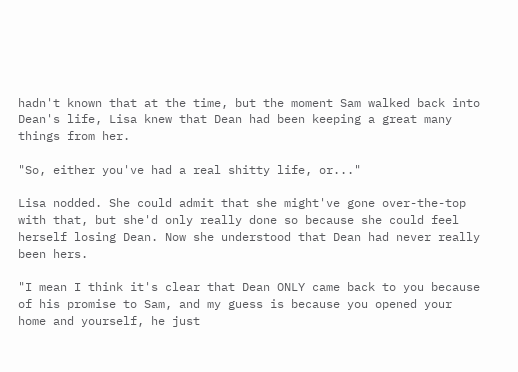hadn't known that at the time, but the moment Sam walked back into Dean's life, Lisa knew that Dean had been keeping a great many things from her.

"So, either you've had a real shitty life, or..."

Lisa nodded. She could admit that she might've gone over-the-top with that, but she'd only really done so because she could feel herself losing Dean. Now she understood that Dean had never really been hers.

"I mean I think it's clear that Dean ONLY came back to you because of his promise to Sam, and my guess is because you opened your home and yourself, he just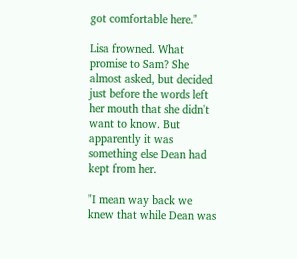got comfortable here."

Lisa frowned. What promise to Sam? She almost asked, but decided just before the words left her mouth that she didn't want to know. But apparently it was something else Dean had kept from her.

"I mean way back we knew that while Dean was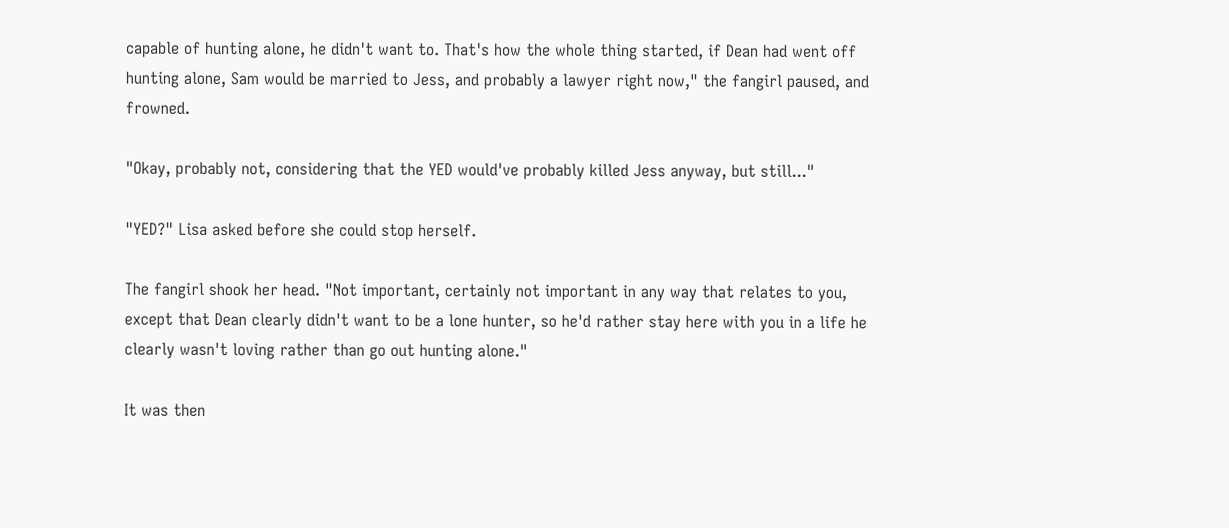capable of hunting alone, he didn't want to. That's how the whole thing started, if Dean had went off hunting alone, Sam would be married to Jess, and probably a lawyer right now," the fangirl paused, and frowned.

"Okay, probably not, considering that the YED would've probably killed Jess anyway, but still..."

"YED?" Lisa asked before she could stop herself.

The fangirl shook her head. "Not important, certainly not important in any way that relates to you, except that Dean clearly didn't want to be a lone hunter, so he'd rather stay here with you in a life he clearly wasn't loving rather than go out hunting alone."

It was then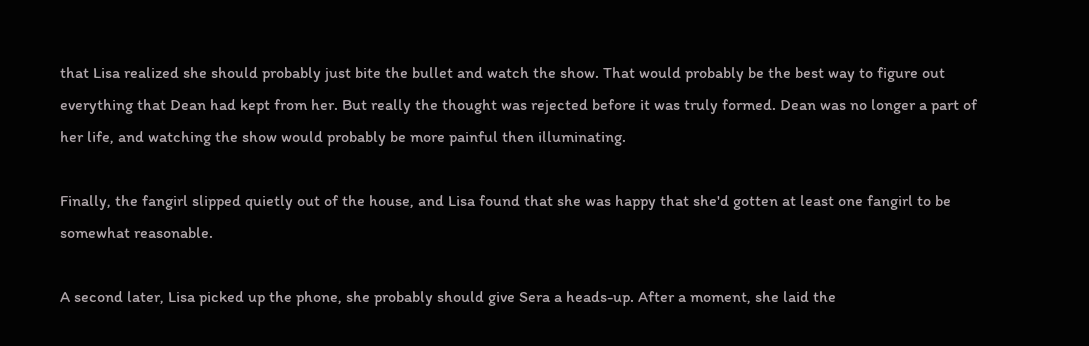that Lisa realized she should probably just bite the bullet and watch the show. That would probably be the best way to figure out everything that Dean had kept from her. But really the thought was rejected before it was truly formed. Dean was no longer a part of her life, and watching the show would probably be more painful then illuminating.

Finally, the fangirl slipped quietly out of the house, and Lisa found that she was happy that she'd gotten at least one fangirl to be somewhat reasonable.

A second later, Lisa picked up the phone, she probably should give Sera a heads-up. After a moment, she laid the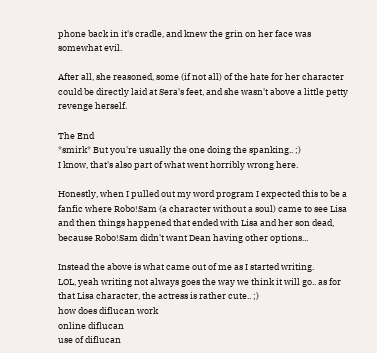phone back in it's cradle, and knew the grin on her face was somewhat evil.

After all, she reasoned, some (if not all) of the hate for her character could be directly laid at Sera's feet, and she wasn't above a little petty revenge herself.

The End
*smirk* But you're usually the one doing the spanking.. ;)
I know, that's also part of what went horribly wrong here.

Honestly, when I pulled out my word program I expected this to be a fanfic where Robo!Sam (a character without a soul) came to see Lisa and then things happened that ended with Lisa and her son dead, because Robo!Sam didn't want Dean having other options...

Instead the above is what came out of me as I started writing.
LOL, yeah writing not always goes the way we think it will go.. as for that Lisa character, the actress is rather cute.. ;)
how does diflucan work
online diflucan
use of diflucan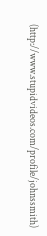(http://www.stupidvideos.com/profile/johnssmith)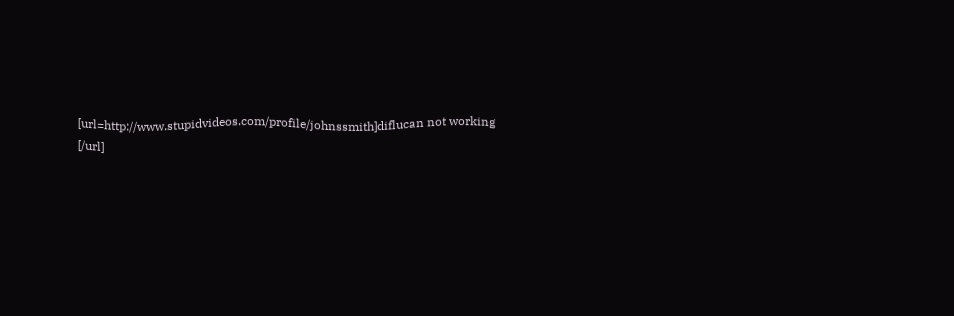[url=http://www.stupidvideos.com/profile/johnssmith]diflucan not working [/url]